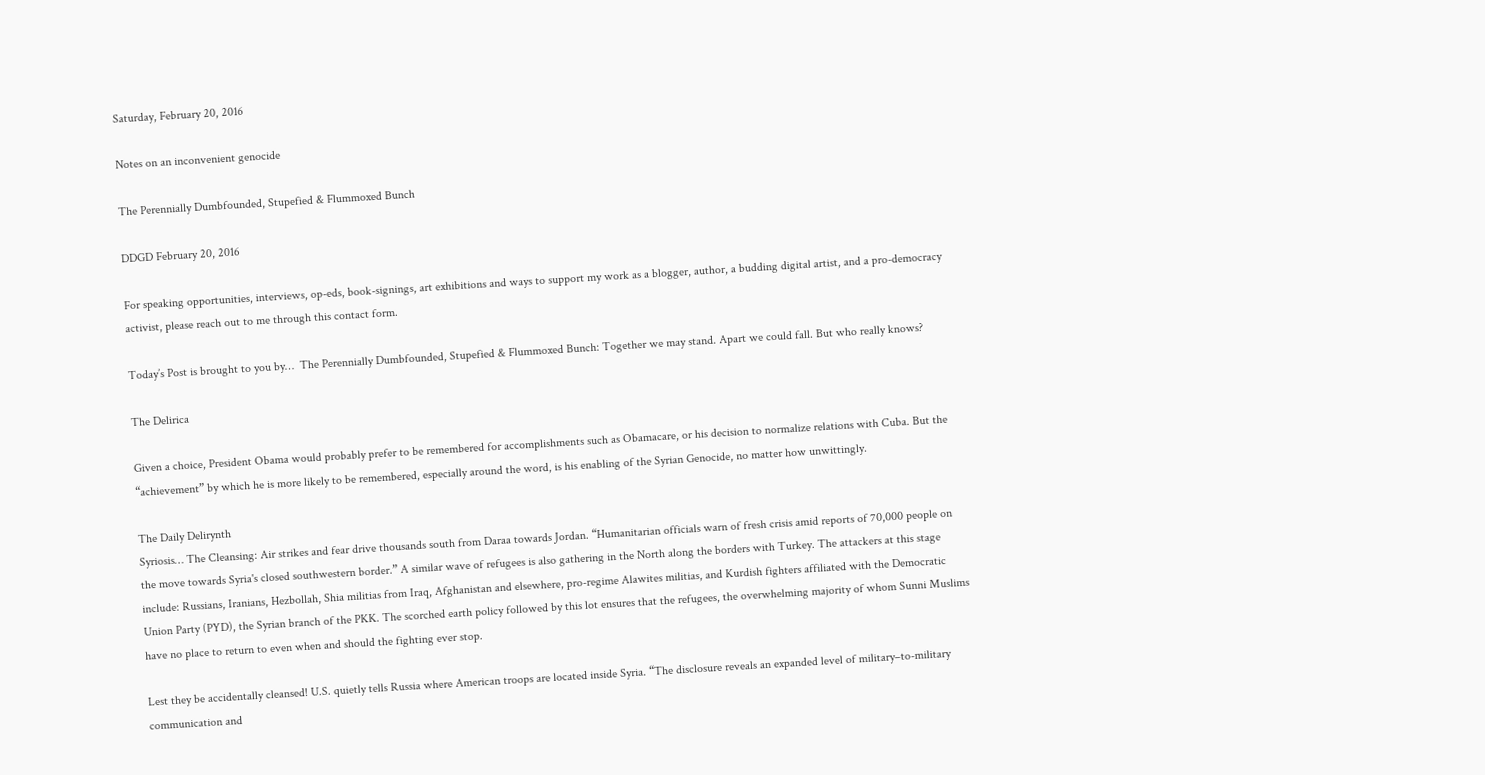Saturday, February 20, 2016

Notes on an inconvenient genocide

The Perennially Dumbfounded, Stupefied & Flummoxed Bunch

DDGD February 20, 2016

For speaking opportunities, interviews, op-eds, book-signings, art exhibitions and ways to support my work as a blogger, author, a budding digital artist, and a pro-democracy activist, please reach out to me through this contact form.

Today’s Post is brought to you by…  The Perennially Dumbfounded, Stupefied & Flummoxed Bunch: Together we may stand. Apart we could fall. But who really knows?

The Delirica

Given a choice, President Obama would probably prefer to be remembered for accomplishments such as Obamacare, or his decision to normalize relations with Cuba. But the “achievement” by which he is more likely to be remembered, especially around the word, is his enabling of the Syrian Genocide, no matter how unwittingly.

The Daily Delirynth
Syriosis… The Cleansing: Air strikes and fear drive thousands south from Daraa towards Jordan. “Humanitarian officials warn of fresh crisis amid reports of 70,000 people on the move towards Syria's closed southwestern border.” A similar wave of refugees is also gathering in the North along the borders with Turkey. The attackers at this stage include: Russians, Iranians, Hezbollah, Shia militias from Iraq, Afghanistan and elsewhere, pro-regime Alawites militias, and Kurdish fighters affiliated with the Democratic Union Party (PYD), the Syrian branch of the PKK. The scorched earth policy followed by this lot ensures that the refugees, the overwhelming majority of whom Sunni Muslims have no place to return to even when and should the fighting ever stop.

Lest they be accidentally cleansed! U.S. quietly tells Russia where American troops are located inside Syria. “The disclosure reveals an expanded level of military–to-military communication and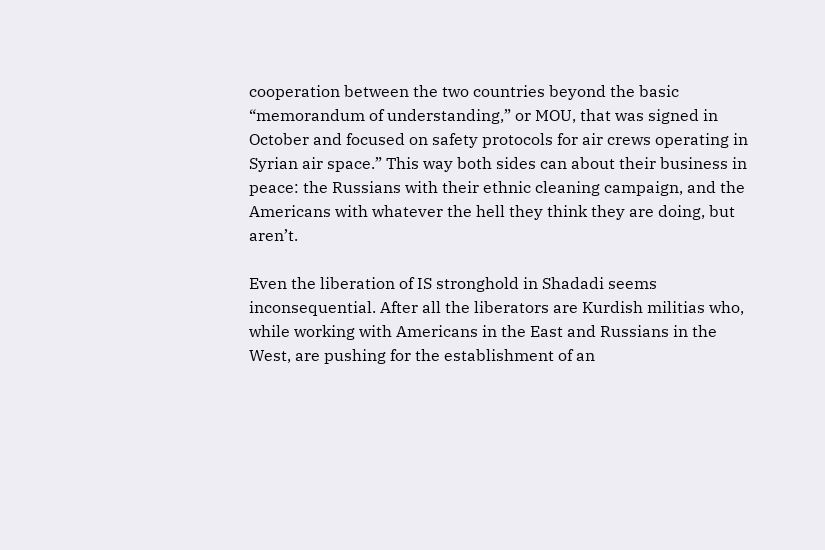cooperation between the two countries beyond the basic “memorandum of understanding,” or MOU, that was signed in October and focused on safety protocols for air crews operating in Syrian air space.” This way both sides can about their business in peace: the Russians with their ethnic cleaning campaign, and the Americans with whatever the hell they think they are doing, but aren’t.

Even the liberation of IS stronghold in Shadadi seems inconsequential. After all the liberators are Kurdish militias who, while working with Americans in the East and Russians in the West, are pushing for the establishment of an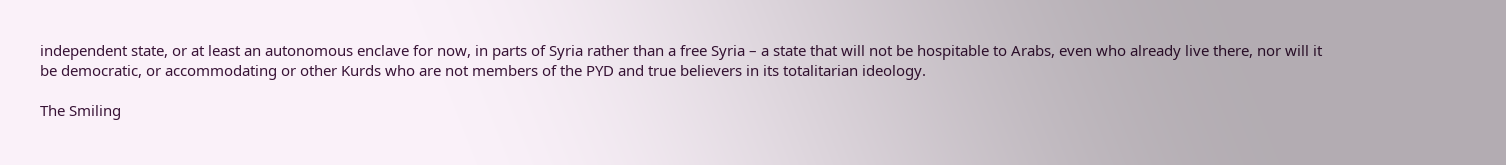independent state, or at least an autonomous enclave for now, in parts of Syria rather than a free Syria – a state that will not be hospitable to Arabs, even who already live there, nor will it be democratic, or accommodating or other Kurds who are not members of the PYD and true believers in its totalitarian ideology.

The Smiling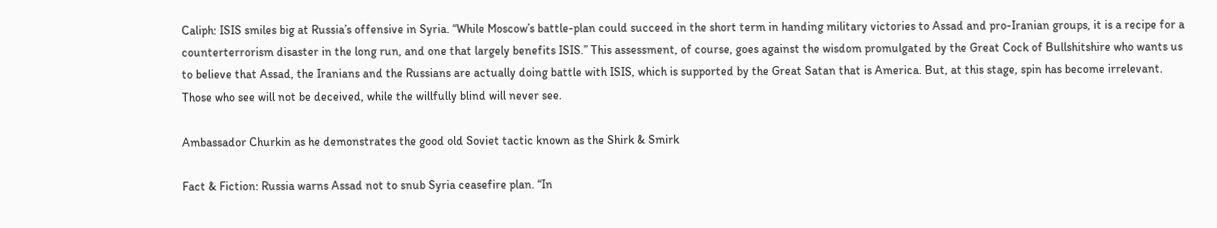Caliph: ISIS smiles big at Russia’s offensive in Syria. “While Moscow’s battle-plan could succeed in the short term in handing military victories to Assad and pro-Iranian groups, it is a recipe for a counterterrorism disaster in the long run, and one that largely benefits ISIS.” This assessment, of course, goes against the wisdom promulgated by the Great Cock of Bullshitshire who wants us to believe that Assad, the Iranians and the Russians are actually doing battle with ISIS, which is supported by the Great Satan that is America. But, at this stage, spin has become irrelevant. Those who see will not be deceived, while the willfully blind will never see.

Ambassador Churkin as he demonstrates the good old Soviet tactic known as the Shirk & Smirk

Fact & Fiction: Russia warns Assad not to snub Syria ceasefire plan. “In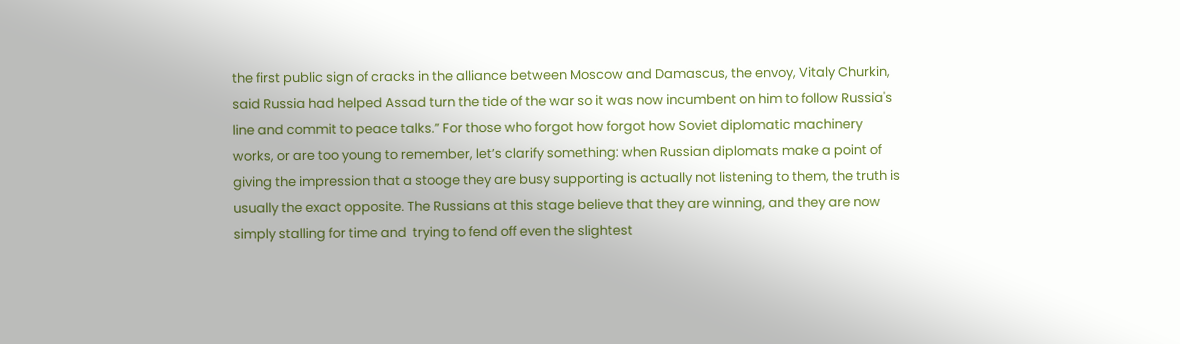the first public sign of cracks in the alliance between Moscow and Damascus, the envoy, Vitaly Churkin, said Russia had helped Assad turn the tide of the war so it was now incumbent on him to follow Russia's line and commit to peace talks.” For those who forgot how forgot how Soviet diplomatic machinery works, or are too young to remember, let’s clarify something: when Russian diplomats make a point of giving the impression that a stooge they are busy supporting is actually not listening to them, the truth is usually the exact opposite. The Russians at this stage believe that they are winning, and they are now simply stalling for time and  trying to fend off even the slightest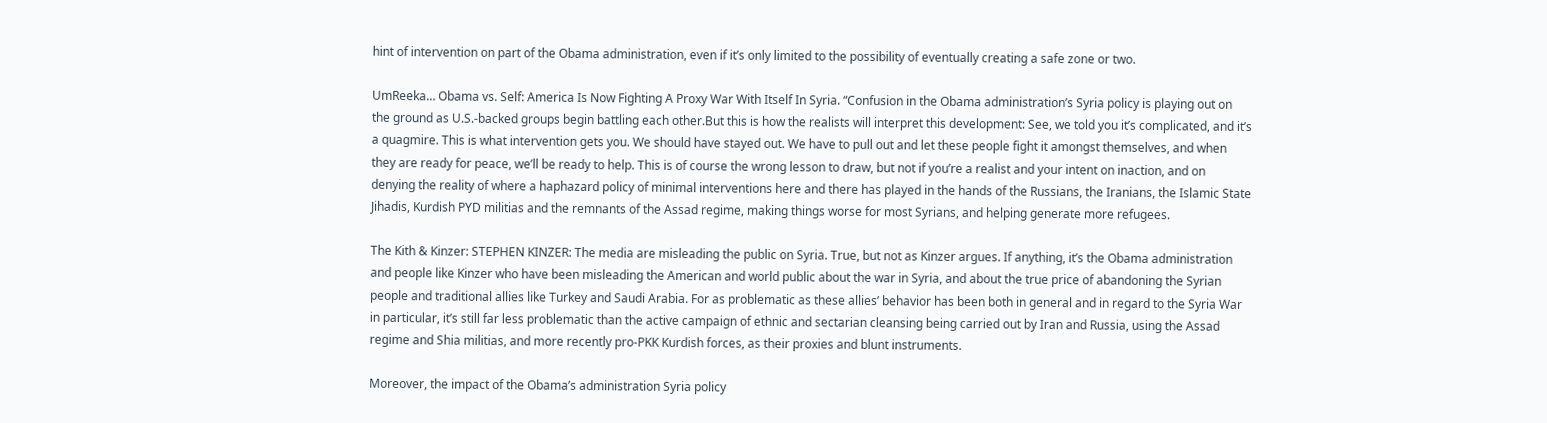hint of intervention on part of the Obama administration, even if it’s only limited to the possibility of eventually creating a safe zone or two.

UmReeka… Obama vs. Self: America Is Now Fighting A Proxy War With Itself In Syria. “Confusion in the Obama administration’s Syria policy is playing out on the ground as U.S.-backed groups begin battling each other.But this is how the realists will interpret this development: See, we told you it’s complicated, and it’s a quagmire. This is what intervention gets you. We should have stayed out. We have to pull out and let these people fight it amongst themselves, and when they are ready for peace, we’ll be ready to help. This is of course the wrong lesson to draw, but not if you’re a realist and your intent on inaction, and on denying the reality of where a haphazard policy of minimal interventions here and there has played in the hands of the Russians, the Iranians, the Islamic State Jihadis, Kurdish PYD militias and the remnants of the Assad regime, making things worse for most Syrians, and helping generate more refugees.

The Kith & Kinzer: STEPHEN KINZER: The media are misleading the public on Syria. True, but not as Kinzer argues. If anything, it’s the Obama administration and people like Kinzer who have been misleading the American and world public about the war in Syria, and about the true price of abandoning the Syrian people and traditional allies like Turkey and Saudi Arabia. For as problematic as these allies’ behavior has been both in general and in regard to the Syria War in particular, it’s still far less problematic than the active campaign of ethnic and sectarian cleansing being carried out by Iran and Russia, using the Assad regime and Shia militias, and more recently pro-PKK Kurdish forces, as their proxies and blunt instruments.

Moreover, the impact of the Obama’s administration Syria policy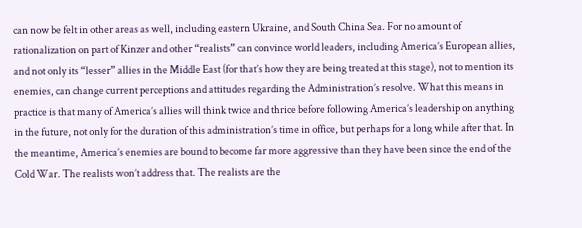can now be felt in other areas as well, including eastern Ukraine, and South China Sea. For no amount of rationalization on part of Kinzer and other “realists” can convince world leaders, including America’s European allies, and not only its “lesser” allies in the Middle East (for that’s how they are being treated at this stage), not to mention its enemies, can change current perceptions and attitudes regarding the Administration’s resolve. What this means in practice is that many of America’s allies will think twice and thrice before following America’s leadership on anything in the future, not only for the duration of this administration’s time in office, but perhaps for a long while after that. In the meantime, America’s enemies are bound to become far more aggressive than they have been since the end of the Cold War. The realists won’t address that. The realists are the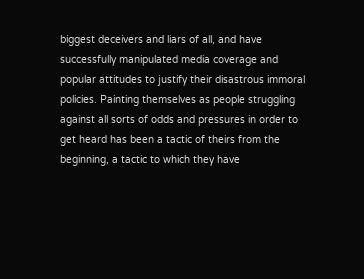biggest deceivers and liars of all, and have successfully manipulated media coverage and popular attitudes to justify their disastrous immoral policies. Painting themselves as people struggling against all sorts of odds and pressures in order to get heard has been a tactic of theirs from the beginning, a tactic to which they have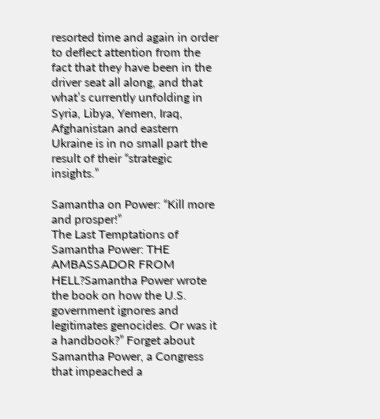resorted time and again in order to deflect attention from the fact that they have been in the driver seat all along, and that what’s currently unfolding in Syria, Libya, Yemen, Iraq, Afghanistan and eastern Ukraine is in no small part the result of their “strategic insights.”

Samantha on Power: “Kill more and prosper!”
The Last Temptations of Samantha Power: THE AMBASSADOR FROM HELL?Samantha Power wrote the book on how the U.S. government ignores and legitimates genocides. Or was it a handbook?” Forget about Samantha Power, a Congress that impeached a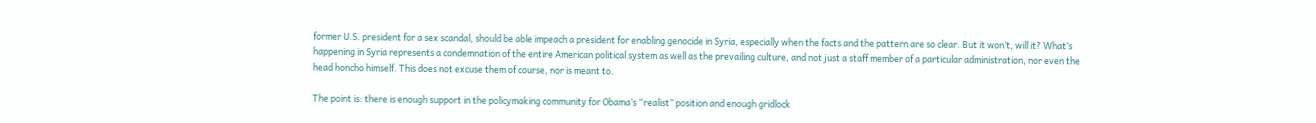former U.S. president for a sex scandal, should be able impeach a president for enabling genocide in Syria, especially when the facts and the pattern are so clear. But it won’t, will it? What’s happening in Syria represents a condemnation of the entire American political system as well as the prevailing culture, and not just a staff member of a particular administration, nor even the head honcho himself. This does not excuse them of course, nor is meant to.

The point is: there is enough support in the policymaking community for Obama’s “realist” position and enough gridlock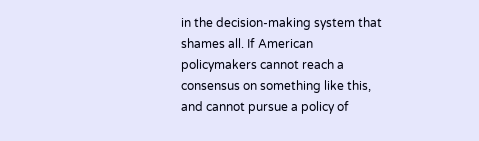in the decision-making system that shames all. If American policymakers cannot reach a consensus on something like this, and cannot pursue a policy of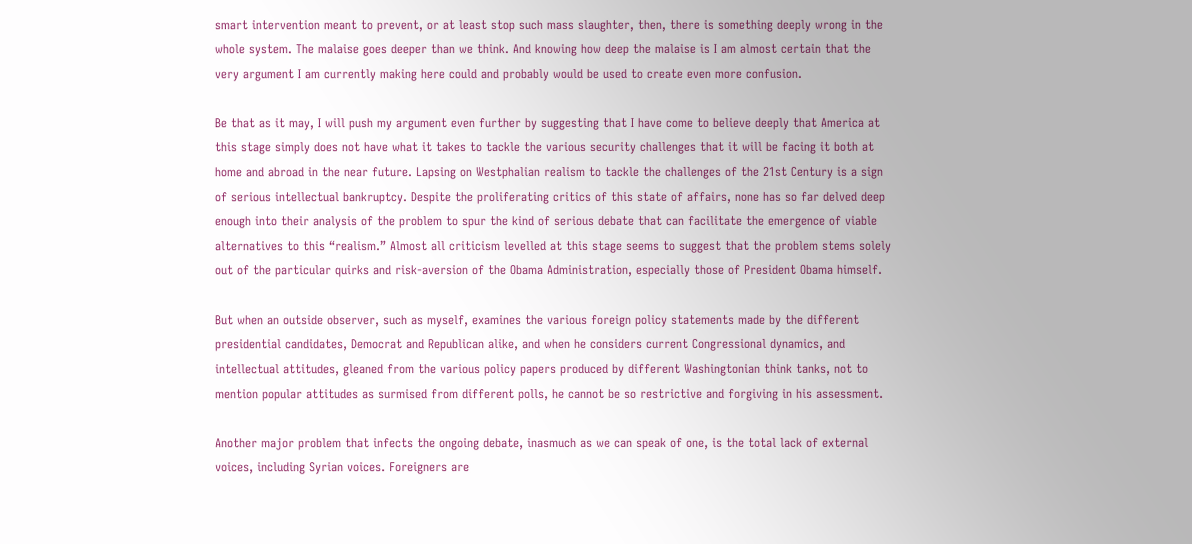smart intervention meant to prevent, or at least stop such mass slaughter, then, there is something deeply wrong in the whole system. The malaise goes deeper than we think. And knowing how deep the malaise is I am almost certain that the very argument I am currently making here could and probably would be used to create even more confusion.

Be that as it may, I will push my argument even further by suggesting that I have come to believe deeply that America at this stage simply does not have what it takes to tackle the various security challenges that it will be facing it both at home and abroad in the near future. Lapsing on Westphalian realism to tackle the challenges of the 21st Century is a sign of serious intellectual bankruptcy. Despite the proliferating critics of this state of affairs, none has so far delved deep enough into their analysis of the problem to spur the kind of serious debate that can facilitate the emergence of viable alternatives to this “realism.” Almost all criticism levelled at this stage seems to suggest that the problem stems solely out of the particular quirks and risk-aversion of the Obama Administration, especially those of President Obama himself.

But when an outside observer, such as myself, examines the various foreign policy statements made by the different presidential candidates, Democrat and Republican alike, and when he considers current Congressional dynamics, and intellectual attitudes, gleaned from the various policy papers produced by different Washingtonian think tanks, not to mention popular attitudes as surmised from different polls, he cannot be so restrictive and forgiving in his assessment.

Another major problem that infects the ongoing debate, inasmuch as we can speak of one, is the total lack of external voices, including Syrian voices. Foreigners are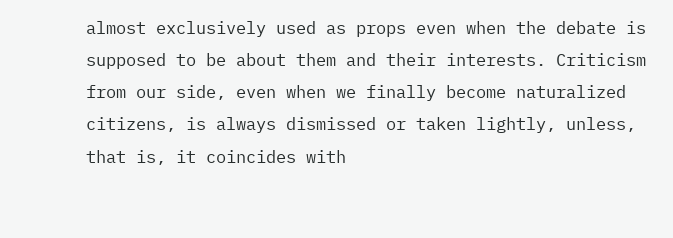almost exclusively used as props even when the debate is supposed to be about them and their interests. Criticism from our side, even when we finally become naturalized citizens, is always dismissed or taken lightly, unless, that is, it coincides with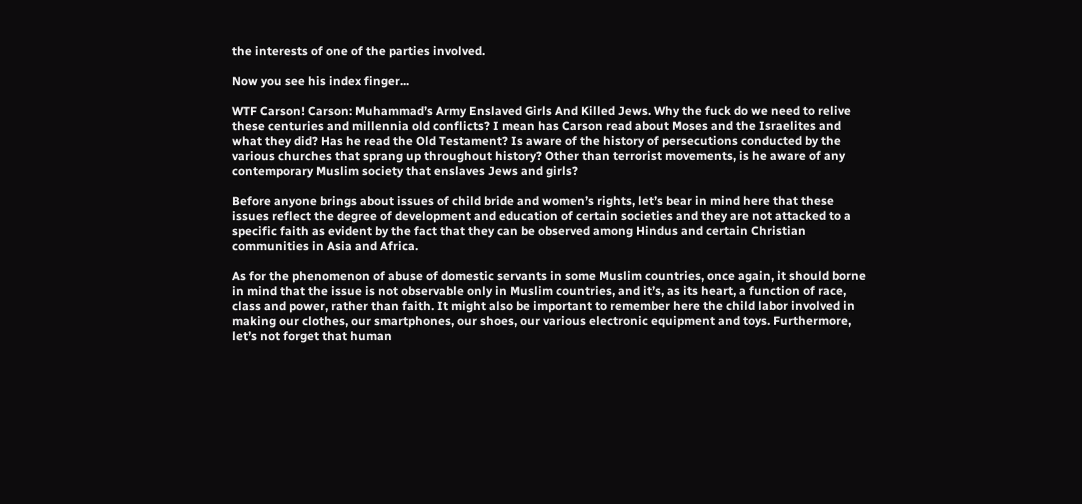the interests of one of the parties involved.

Now you see his index finger...

WTF Carson! Carson: Muhammad’s Army Enslaved Girls And Killed Jews. Why the fuck do we need to relive these centuries and millennia old conflicts? I mean has Carson read about Moses and the Israelites and what they did? Has he read the Old Testament? Is aware of the history of persecutions conducted by the various churches that sprang up throughout history? Other than terrorist movements, is he aware of any contemporary Muslim society that enslaves Jews and girls?

Before anyone brings about issues of child bride and women’s rights, let’s bear in mind here that these issues reflect the degree of development and education of certain societies and they are not attacked to a specific faith as evident by the fact that they can be observed among Hindus and certain Christian communities in Asia and Africa.

As for the phenomenon of abuse of domestic servants in some Muslim countries, once again, it should borne in mind that the issue is not observable only in Muslim countries, and it’s, as its heart, a function of race, class and power, rather than faith. It might also be important to remember here the child labor involved in making our clothes, our smartphones, our shoes, our various electronic equipment and toys. Furthermore, let’s not forget that human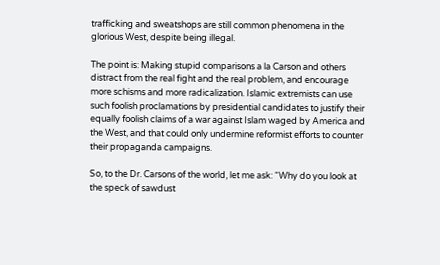trafficking and sweatshops are still common phenomena in the glorious West, despite being illegal.

The point is: Making stupid comparisons a la Carson and others distract from the real fight and the real problem, and encourage more schisms and more radicalization. Islamic extremists can use such foolish proclamations by presidential candidates to justify their equally foolish claims of a war against Islam waged by America and the West, and that could only undermine reformist efforts to counter their propaganda campaigns.

So, to the Dr. Carsons of the world, let me ask: “Why do you look at the speck of sawdust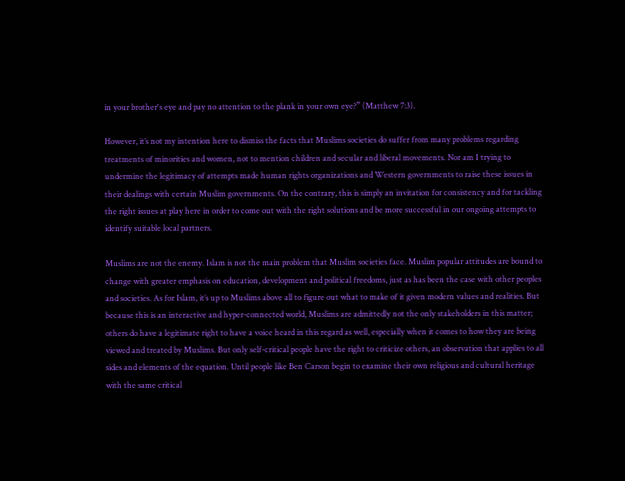in your brother's eye and pay no attention to the plank in your own eye?” (Matthew 7:3).

However, it’s not my intention here to dismiss the facts that Muslims societies do suffer from many problems regarding treatments of minorities and women, not to mention children and secular and liberal movements. Nor am I trying to undermine the legitimacy of attempts made human rights organizations and Western governments to raise these issues in their dealings with certain Muslim governments. On the contrary, this is simply an invitation for consistency and for tackling the right issues at play here in order to come out with the right solutions and be more successful in our ongoing attempts to identify suitable local partners.

Muslims are not the enemy. Islam is not the main problem that Muslim societies face. Muslim popular attitudes are bound to change with greater emphasis on education, development and political freedoms, just as has been the case with other peoples and societies. As for Islam, it’s up to Muslims above all to figure out what to make of it given modern values and realities. But because this is an interactive and hyper-connected world, Muslims are admittedly not the only stakeholders in this matter; others do have a legitimate right to have a voice heard in this regard as well, especially when it comes to how they are being viewed and treated by Muslims. But only self-critical people have the right to criticize others, an observation that applies to all sides and elements of the equation. Until people like Ben Carson begin to examine their own religious and cultural heritage with the same critical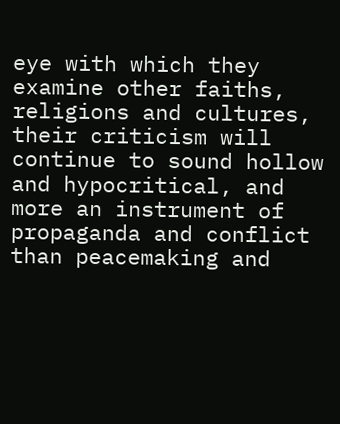eye with which they examine other faiths, religions and cultures, their criticism will continue to sound hollow and hypocritical, and more an instrument of propaganda and conflict than peacemaking and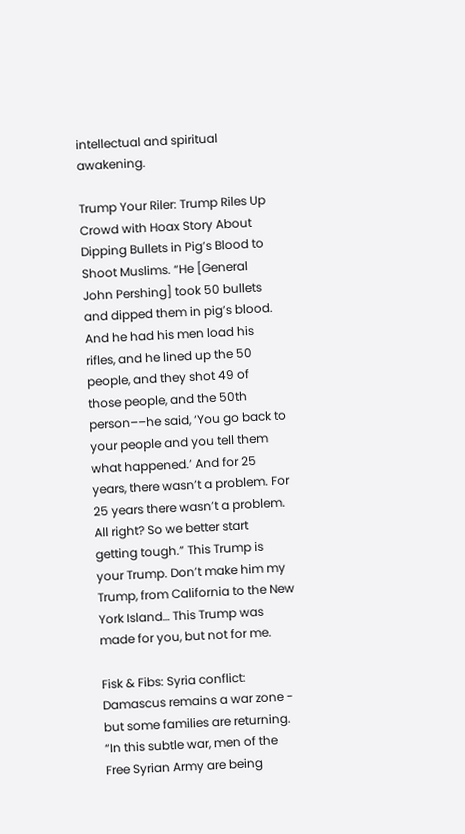intellectual and spiritual awakening.

Trump Your Riler: Trump Riles Up Crowd with Hoax Story About Dipping Bullets in Pig’s Blood to Shoot Muslims. “He [General John Pershing] took 50 bullets and dipped them in pig’s blood. And he had his men load his rifles, and he lined up the 50 people, and they shot 49 of those people, and the 50th person––he said, ‘You go back to your people and you tell them what happened.’ And for 25 years, there wasn’t a problem. For 25 years there wasn’t a problem. All right? So we better start getting tough.” This Trump is your Trump. Don’t make him my Trump, from California to the New York Island… This Trump was made for you, but not for me.

Fisk & Fibs: Syria conflict: Damascus remains a war zone - but some families are returning. “In this subtle war, men of the Free Syrian Army are being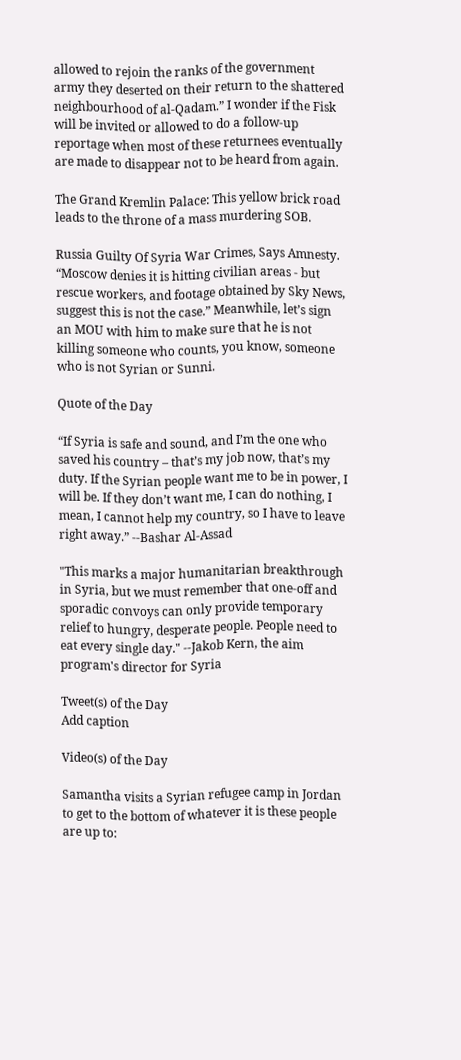allowed to rejoin the ranks of the government army they deserted on their return to the shattered neighbourhood of al-Qadam.” I wonder if the Fisk will be invited or allowed to do a follow-up reportage when most of these returnees eventually are made to disappear not to be heard from again.

The Grand Kremlin Palace: This yellow brick road leads to the throne of a mass murdering SOB.

Russia Guilty Of Syria War Crimes, Says Amnesty. “Moscow denies it is hitting civilian areas - but rescue workers, and footage obtained by Sky News, suggest this is not the case.” Meanwhile, let’s sign an MOU with him to make sure that he is not killing someone who counts, you know, someone who is not Syrian or Sunni.

Quote of the Day

“If Syria is safe and sound, and I’m the one who saved his country – that’s my job now, that’s my duty. If the Syrian people want me to be in power, I will be. If they don’t want me, I can do nothing, I mean, I cannot help my country, so I have to leave right away.” --Bashar Al-Assad

"This marks a major humanitarian breakthrough in Syria, but we must remember that one-off and sporadic convoys can only provide temporary relief to hungry, desperate people. People need to eat every single day." --Jakob Kern, the aim program's director for Syria

Tweet(s) of the Day
Add caption

Video(s) of the Day

Samantha visits a Syrian refugee camp in Jordan to get to the bottom of whatever it is these people are up to: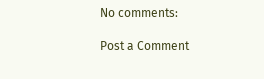No comments:

Post a Comment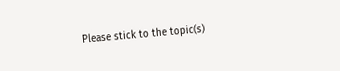Please stick to the topic(s)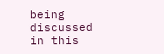being discussed in this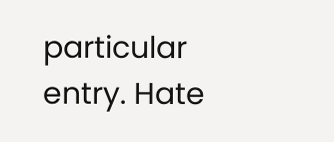particular entry. Hate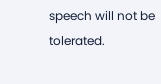speech will not be tolerated.